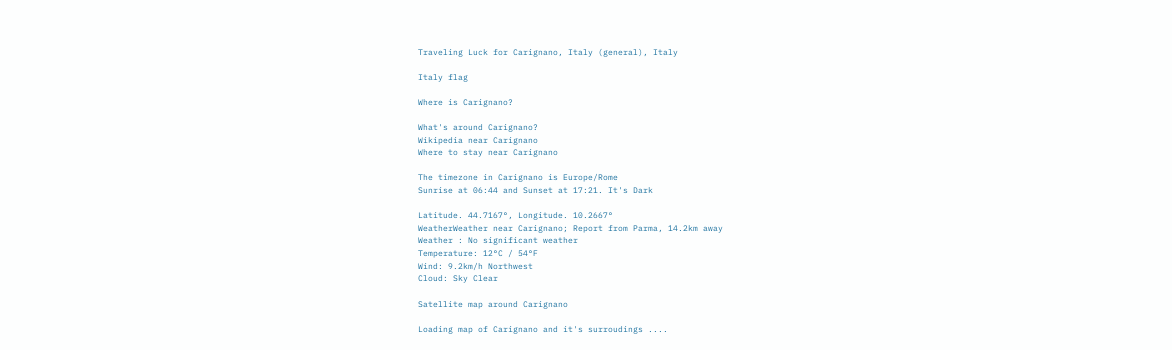Traveling Luck for Carignano, Italy (general), Italy

Italy flag

Where is Carignano?

What's around Carignano?
Wikipedia near Carignano
Where to stay near Carignano

The timezone in Carignano is Europe/Rome
Sunrise at 06:44 and Sunset at 17:21. It's Dark

Latitude. 44.7167°, Longitude. 10.2667°
WeatherWeather near Carignano; Report from Parma, 14.2km away
Weather : No significant weather
Temperature: 12°C / 54°F
Wind: 9.2km/h Northwest
Cloud: Sky Clear

Satellite map around Carignano

Loading map of Carignano and it's surroudings ....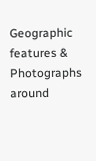Geographic features & Photographs around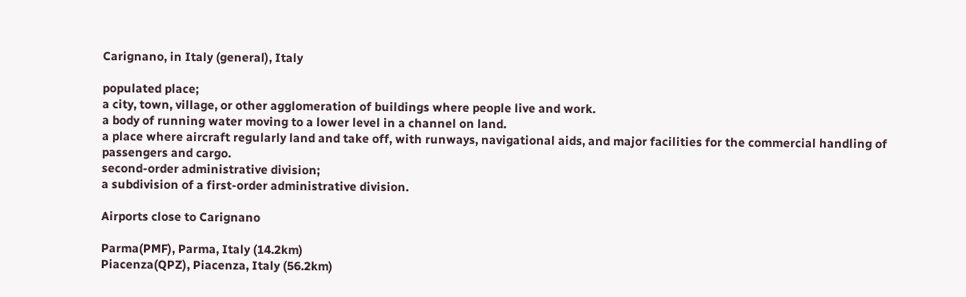Carignano, in Italy (general), Italy

populated place;
a city, town, village, or other agglomeration of buildings where people live and work.
a body of running water moving to a lower level in a channel on land.
a place where aircraft regularly land and take off, with runways, navigational aids, and major facilities for the commercial handling of passengers and cargo.
second-order administrative division;
a subdivision of a first-order administrative division.

Airports close to Carignano

Parma(PMF), Parma, Italy (14.2km)
Piacenza(QPZ), Piacenza, Italy (56.2km)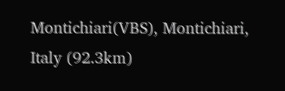Montichiari(VBS), Montichiari, Italy (92.3km)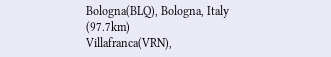Bologna(BLQ), Bologna, Italy (97.7km)
Villafranca(VRN),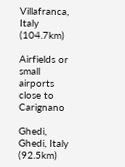Villafranca, Italy (104.7km)

Airfields or small airports close to Carignano

Ghedi, Ghedi, Italy (92.5km)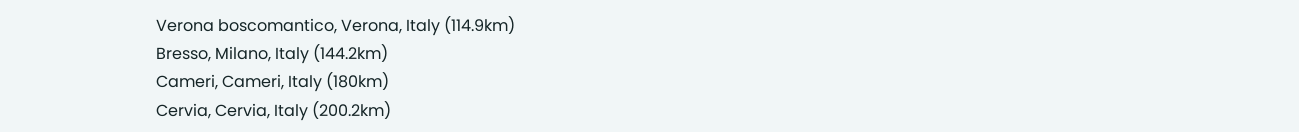Verona boscomantico, Verona, Italy (114.9km)
Bresso, Milano, Italy (144.2km)
Cameri, Cameri, Italy (180km)
Cervia, Cervia, Italy (200.2km)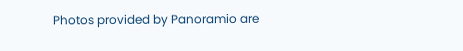Photos provided by Panoramio are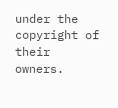under the copyright of their owners.